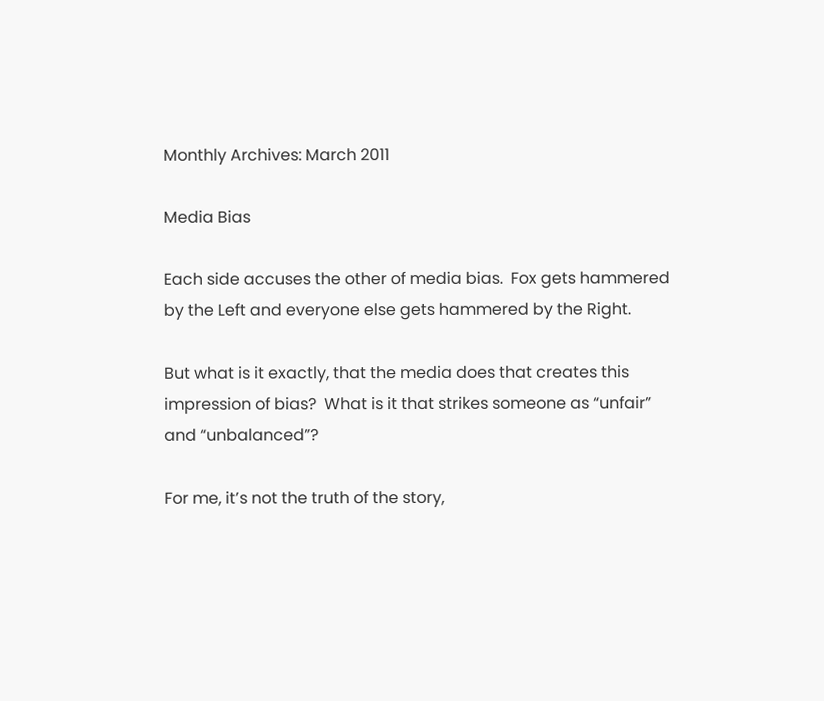Monthly Archives: March 2011

Media Bias

Each side accuses the other of media bias.  Fox gets hammered by the Left and everyone else gets hammered by the Right.

But what is it exactly, that the media does that creates this impression of bias?  What is it that strikes someone as “unfair” and “unbalanced”?

For me, it’s not the truth of the story,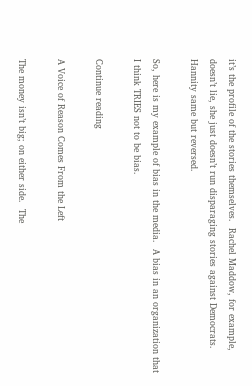it’s the profile of the stories themselves.  Rachel Maddow, for example, doesn’t lie, she just doesn’t run disparaging stories against Democrats.  Hannity same but reversed.

So, here is my example of bias in the media.  A bias in an organization that I think TRIES not to be bias.

Continue reading

A Voice of Reason Comes From the Left

The money isn’t big; on either side.  The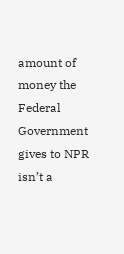amount of money the Federal Government gives to NPR isn’t a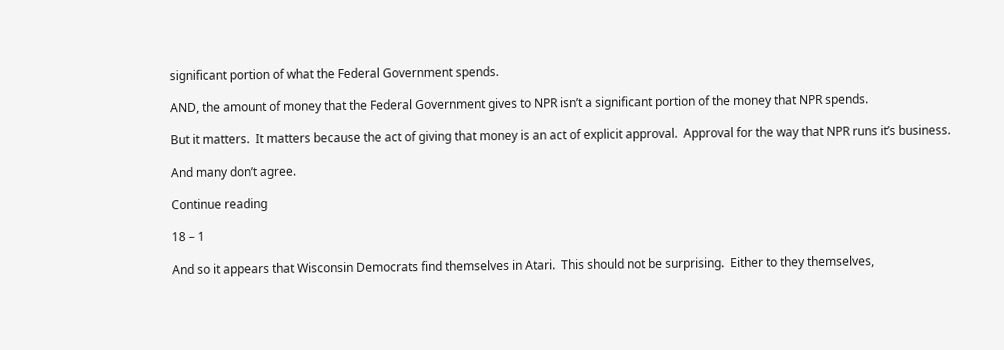significant portion of what the Federal Government spends.

AND, the amount of money that the Federal Government gives to NPR isn’t a significant portion of the money that NPR spends.

But it matters.  It matters because the act of giving that money is an act of explicit approval.  Approval for the way that NPR runs it’s business.

And many don’t agree.

Continue reading

18 – 1

And so it appears that Wisconsin Democrats find themselves in Atari.  This should not be surprising.  Either to they themselves,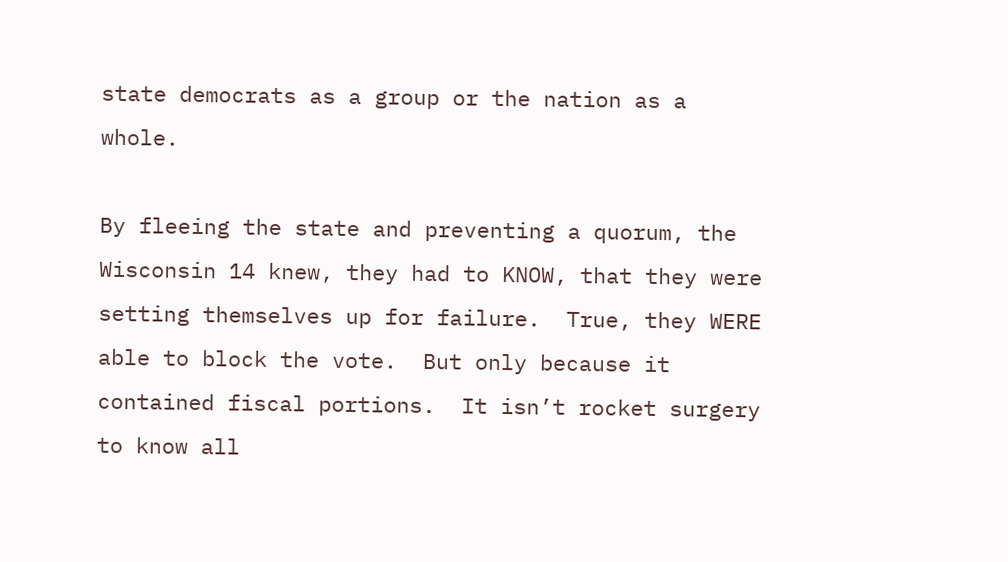state democrats as a group or the nation as a whole.

By fleeing the state and preventing a quorum, the Wisconsin 14 knew, they had to KNOW, that they were setting themselves up for failure.  True, they WERE able to block the vote.  But only because it contained fiscal portions.  It isn’t rocket surgery to know all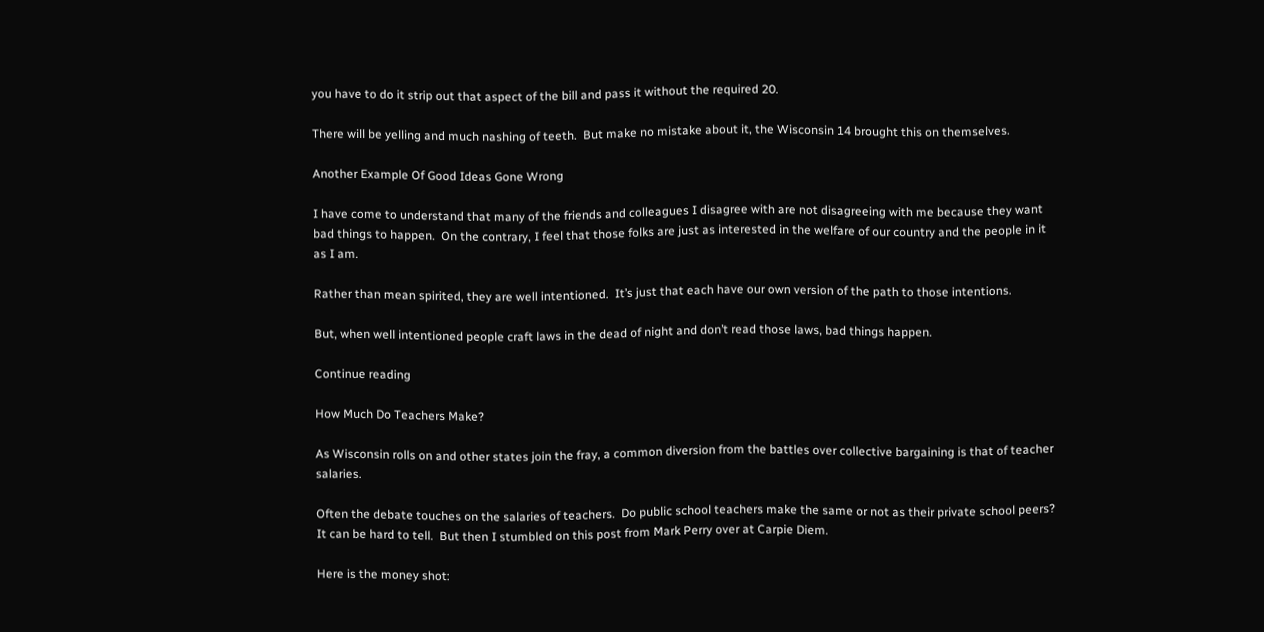you have to do it strip out that aspect of the bill and pass it without the required 20.

There will be yelling and much nashing of teeth.  But make no mistake about it, the Wisconsin 14 brought this on themselves.

Another Example Of Good Ideas Gone Wrong

I have come to understand that many of the friends and colleagues I disagree with are not disagreeing with me because they want bad things to happen.  On the contrary, I feel that those folks are just as interested in the welfare of our country and the people in it as I am.

Rather than mean spirited, they are well intentioned.  It’s just that each have our own version of the path to those intentions.

But, when well intentioned people craft laws in the dead of night and don’t read those laws, bad things happen.

Continue reading

How Much Do Teachers Make?

As Wisconsin rolls on and other states join the fray, a common diversion from the battles over collective bargaining is that of teacher salaries.

Often the debate touches on the salaries of teachers.  Do public school teachers make the same or not as their private school peers?  It can be hard to tell.  But then I stumbled on this post from Mark Perry over at Carpie Diem.

Here is the money shot: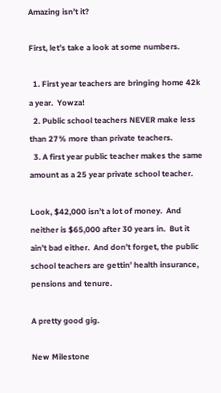Amazing isn’t it?

First, let’s take a look at some numbers.

  1. First year teachers are bringing home 42k a year.  Yowza!
  2. Public school teachers NEVER make less than 27% more than private teachers.
  3. A first year public teacher makes the same amount as a 25 year private school teacher.

Look, $42,000 isn’t a lot of money.  And neither is $65,000 after 30 years in.  But it ain’t bad either.  And don’t forget, the public school teachers are gettin’ health insurance, pensions and tenure.

A pretty good gig.

New Milestone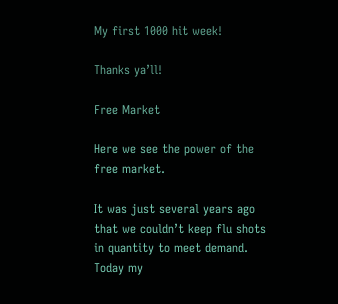My first 1000 hit week!

Thanks ya’ll!

Free Market

Here we see the power of the free market.

It was just several years ago that we couldn’t keep flu shots in quantity to meet demand. Today my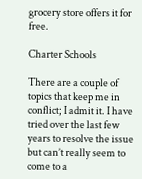grocery store offers it for free.

Charter Schools

There are a couple of topics that keep me in conflict; I admit it. I have tried over the last few years to resolve the issue but can’t really seem to come to a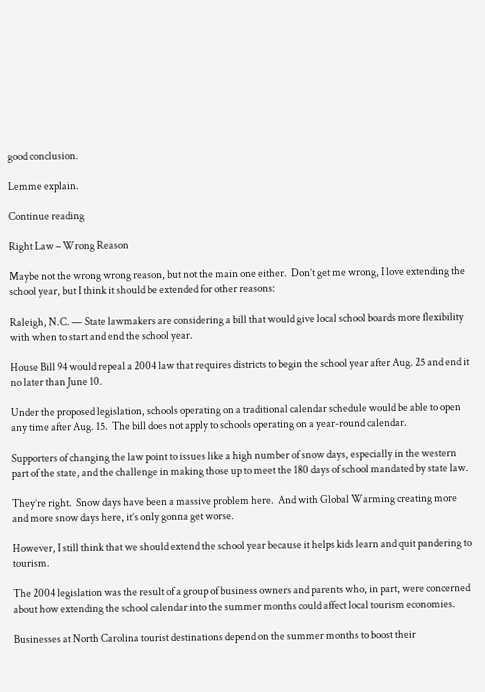good conclusion.

Lemme explain.

Continue reading

Right Law – Wrong Reason

Maybe not the wrong wrong reason, but not the main one either.  Don’t get me wrong, I love extending the school year, but I think it should be extended for other reasons:

Raleigh, N.C. — State lawmakers are considering a bill that would give local school boards more flexibility with when to start and end the school year.

House Bill 94 would repeal a 2004 law that requires districts to begin the school year after Aug. 25 and end it no later than June 10.

Under the proposed legislation, schools operating on a traditional calendar schedule would be able to open any time after Aug. 15.  The bill does not apply to schools operating on a year-round calendar.

Supporters of changing the law point to issues like a high number of snow days, especially in the western part of the state, and the challenge in making those up to meet the 180 days of school mandated by state law.

They’re right.  Snow days have been a massive problem here.  And with Global Warming creating more and more snow days here, it’s only gonna get worse.

However, I still think that we should extend the school year because it helps kids learn and quit pandering to tourism.

The 2004 legislation was the result of a group of business owners and parents who, in part, were concerned about how extending the school calendar into the summer months could affect local tourism economies.

Businesses at North Carolina tourist destinations depend on the summer months to boost their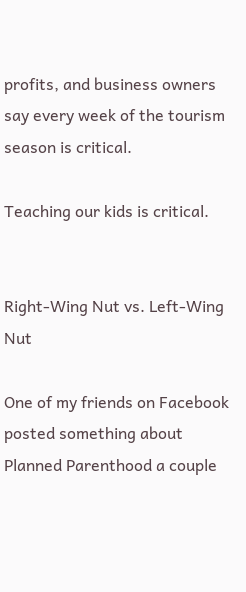profits, and business owners say every week of the tourism season is critical.

Teaching our kids is critical.


Right-Wing Nut vs. Left-Wing Nut

One of my friends on Facebook posted something about Planned Parenthood a couple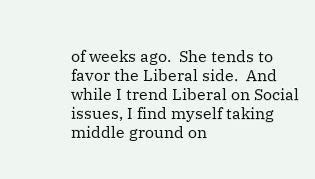of weeks ago.  She tends to favor the Liberal side.  And while I trend Liberal on Social issues, I find myself taking middle ground on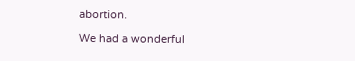abortion.

We had a wonderful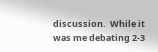discussion.  While it was me debating 2-3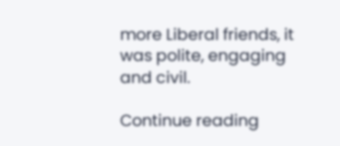more Liberal friends, it was polite, engaging and civil.

Continue reading